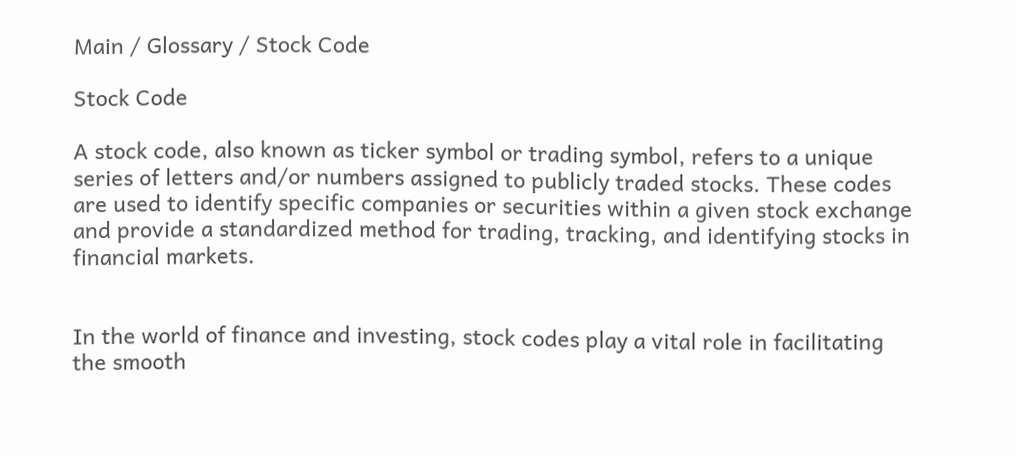Main / Glossary / Stock Code

Stock Code

A stock code, also known as ticker symbol or trading symbol, refers to a unique series of letters and/or numbers assigned to publicly traded stocks. These codes are used to identify specific companies or securities within a given stock exchange and provide a standardized method for trading, tracking, and identifying stocks in financial markets.


In the world of finance and investing, stock codes play a vital role in facilitating the smooth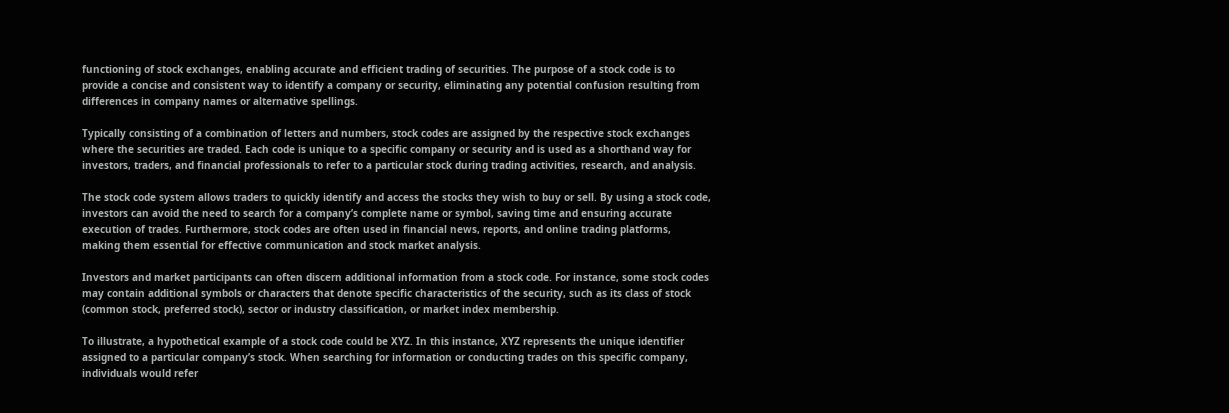functioning of stock exchanges, enabling accurate and efficient trading of securities. The purpose of a stock code is to provide a concise and consistent way to identify a company or security, eliminating any potential confusion resulting from differences in company names or alternative spellings.

Typically consisting of a combination of letters and numbers, stock codes are assigned by the respective stock exchanges where the securities are traded. Each code is unique to a specific company or security and is used as a shorthand way for investors, traders, and financial professionals to refer to a particular stock during trading activities, research, and analysis.

The stock code system allows traders to quickly identify and access the stocks they wish to buy or sell. By using a stock code, investors can avoid the need to search for a company’s complete name or symbol, saving time and ensuring accurate execution of trades. Furthermore, stock codes are often used in financial news, reports, and online trading platforms, making them essential for effective communication and stock market analysis.

Investors and market participants can often discern additional information from a stock code. For instance, some stock codes may contain additional symbols or characters that denote specific characteristics of the security, such as its class of stock (common stock, preferred stock), sector or industry classification, or market index membership.

To illustrate, a hypothetical example of a stock code could be XYZ. In this instance, XYZ represents the unique identifier assigned to a particular company’s stock. When searching for information or conducting trades on this specific company, individuals would refer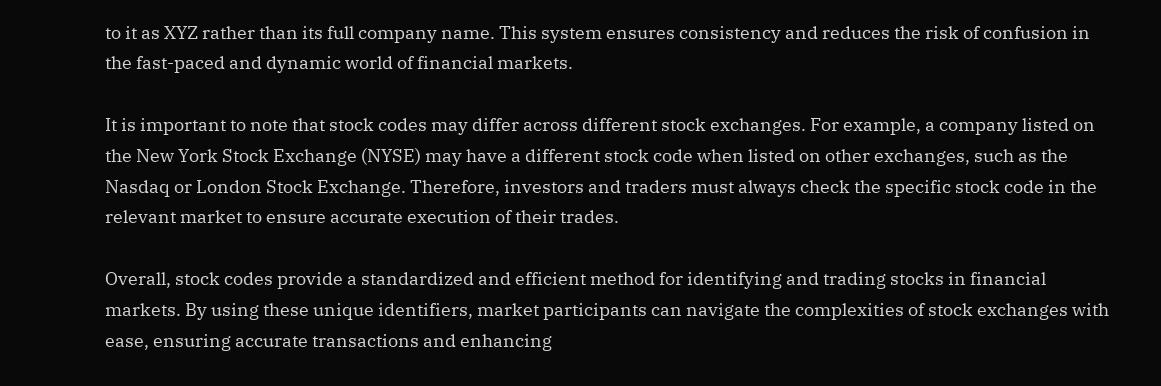to it as XYZ rather than its full company name. This system ensures consistency and reduces the risk of confusion in the fast-paced and dynamic world of financial markets.

It is important to note that stock codes may differ across different stock exchanges. For example, a company listed on the New York Stock Exchange (NYSE) may have a different stock code when listed on other exchanges, such as the Nasdaq or London Stock Exchange. Therefore, investors and traders must always check the specific stock code in the relevant market to ensure accurate execution of their trades.

Overall, stock codes provide a standardized and efficient method for identifying and trading stocks in financial markets. By using these unique identifiers, market participants can navigate the complexities of stock exchanges with ease, ensuring accurate transactions and enhancing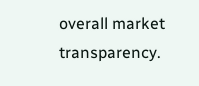overall market transparency.